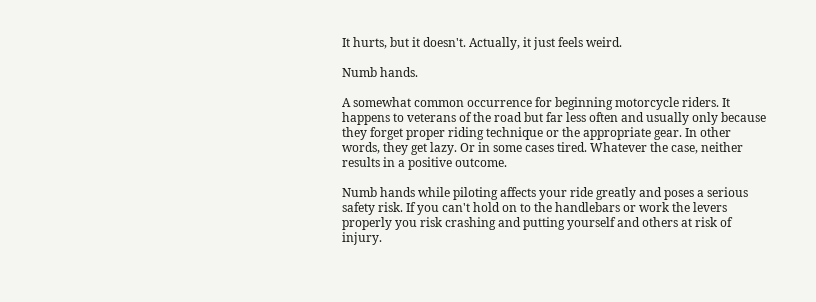It hurts, but it doesn't. Actually, it just feels weird.

Numb hands.

A somewhat common occurrence for beginning motorcycle riders. It happens to veterans of the road but far less often and usually only because they forget proper riding technique or the appropriate gear. In other words, they get lazy. Or in some cases tired. Whatever the case, neither results in a positive outcome.

Numb hands while piloting affects your ride greatly and poses a serious safety risk. If you can't hold on to the handlebars or work the levers properly you risk crashing and putting yourself and others at risk of injury.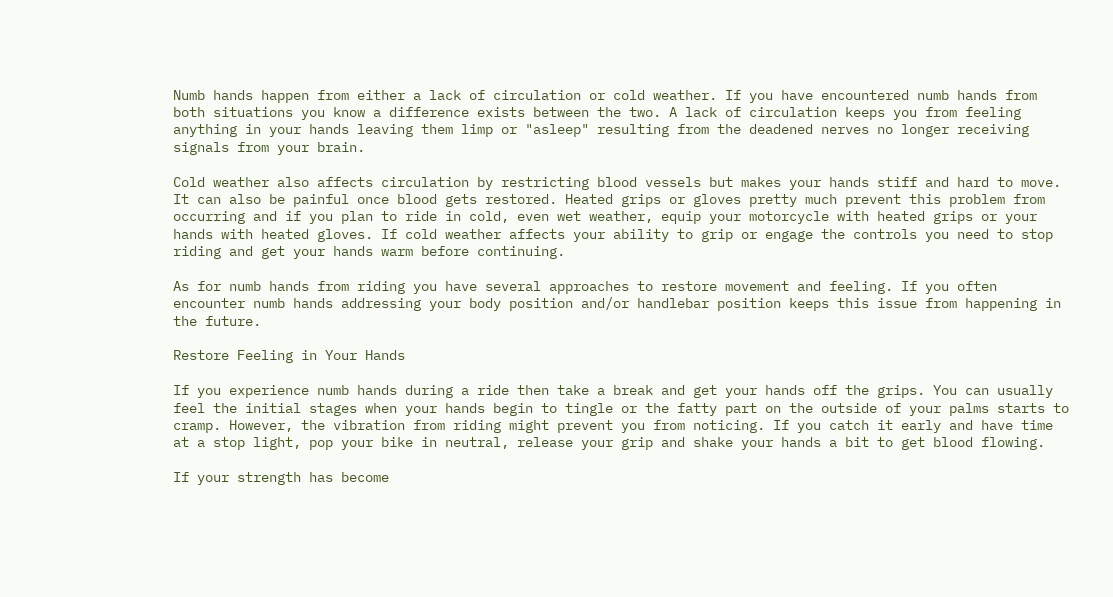Numb hands happen from either a lack of circulation or cold weather. If you have encountered numb hands from both situations you know a difference exists between the two. A lack of circulation keeps you from feeling anything in your hands leaving them limp or "asleep" resulting from the deadened nerves no longer receiving signals from your brain.

Cold weather also affects circulation by restricting blood vessels but makes your hands stiff and hard to move. It can also be painful once blood gets restored. Heated grips or gloves pretty much prevent this problem from occurring and if you plan to ride in cold, even wet weather, equip your motorcycle with heated grips or your hands with heated gloves. If cold weather affects your ability to grip or engage the controls you need to stop riding and get your hands warm before continuing.

As for numb hands from riding you have several approaches to restore movement and feeling. If you often encounter numb hands addressing your body position and/or handlebar position keeps this issue from happening in the future.

Restore Feeling in Your Hands

If you experience numb hands during a ride then take a break and get your hands off the grips. You can usually feel the initial stages when your hands begin to tingle or the fatty part on the outside of your palms starts to cramp. However, the vibration from riding might prevent you from noticing. If you catch it early and have time at a stop light, pop your bike in neutral, release your grip and shake your hands a bit to get blood flowing.

If your strength has become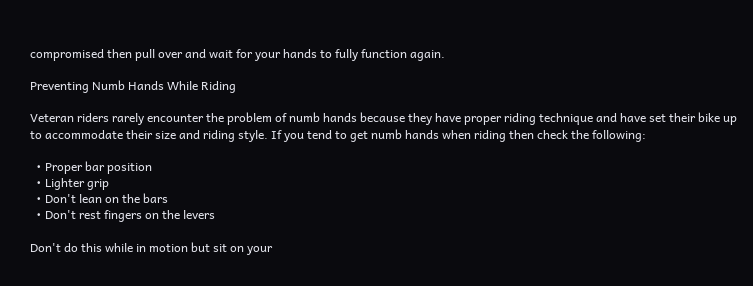compromised then pull over and wait for your hands to fully function again.

Preventing Numb Hands While Riding

Veteran riders rarely encounter the problem of numb hands because they have proper riding technique and have set their bike up to accommodate their size and riding style. If you tend to get numb hands when riding then check the following:

  • Proper bar position
  • Lighter grip
  • Don't lean on the bars
  • Don't rest fingers on the levers

Don't do this while in motion but sit on your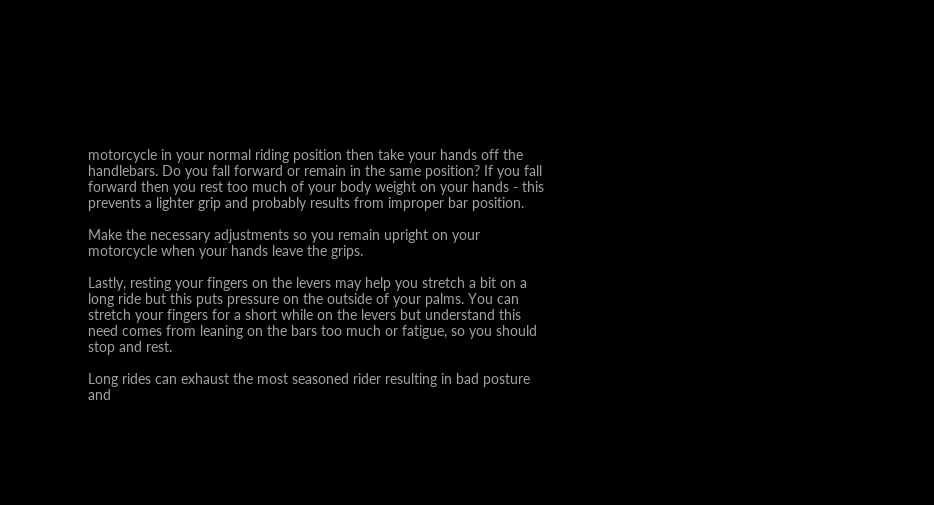motorcycle in your normal riding position then take your hands off the handlebars. Do you fall forward or remain in the same position? If you fall forward then you rest too much of your body weight on your hands - this prevents a lighter grip and probably results from improper bar position.

Make the necessary adjustments so you remain upright on your motorcycle when your hands leave the grips.

Lastly, resting your fingers on the levers may help you stretch a bit on a long ride but this puts pressure on the outside of your palms. You can stretch your fingers for a short while on the levers but understand this need comes from leaning on the bars too much or fatigue, so you should stop and rest.

Long rides can exhaust the most seasoned rider resulting in bad posture and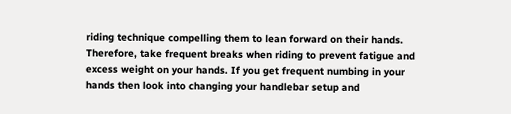riding technique compelling them to lean forward on their hands. Therefore, take frequent breaks when riding to prevent fatigue and excess weight on your hands. If you get frequent numbing in your hands then look into changing your handlebar setup and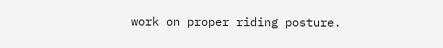work on proper riding posture.